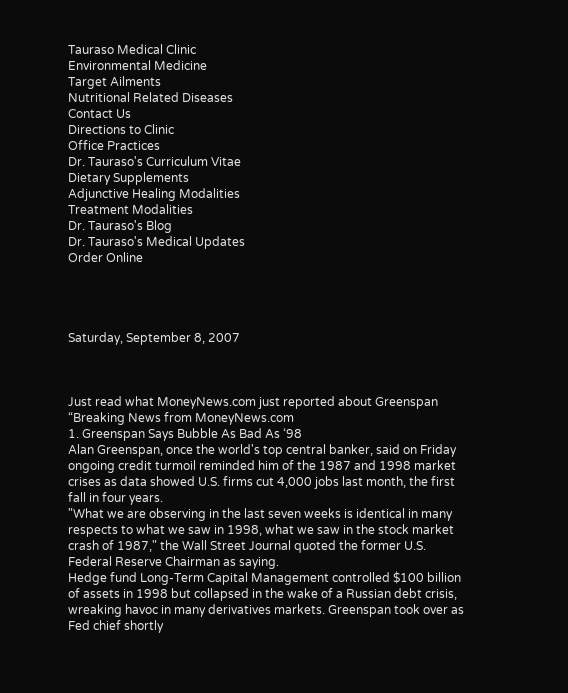Tauraso Medical Clinic
Environmental Medicine
Target Ailments
Nutritional Related Diseases
Contact Us
Directions to Clinic
Office Practices
Dr. Tauraso's Curriculum Vitae
Dietary Supplements
Adjunctive Healing Modalities
Treatment Modalities
Dr. Tauraso's Blog
Dr. Tauraso's Medical Updates
Order Online




Saturday, September 8, 2007



Just read what MoneyNews.com just reported about Greenspan
“Breaking News from MoneyNews.com
1. Greenspan Says Bubble As Bad As ‘98
Alan Greenspan, once the world's top central banker, said on Friday ongoing credit turmoil reminded him of the 1987 and 1998 market crises as data showed U.S. firms cut 4,000 jobs last month, the first fall in four years.
"What we are observing in the last seven weeks is identical in many respects to what we saw in 1998, what we saw in the stock market crash of 1987," the Wall Street Journal quoted the former U.S. Federal Reserve Chairman as saying.
Hedge fund Long-Term Capital Management controlled $100 billion of assets in 1998 but collapsed in the wake of a Russian debt crisis, wreaking havoc in many derivatives markets. Greenspan took over as Fed chief shortly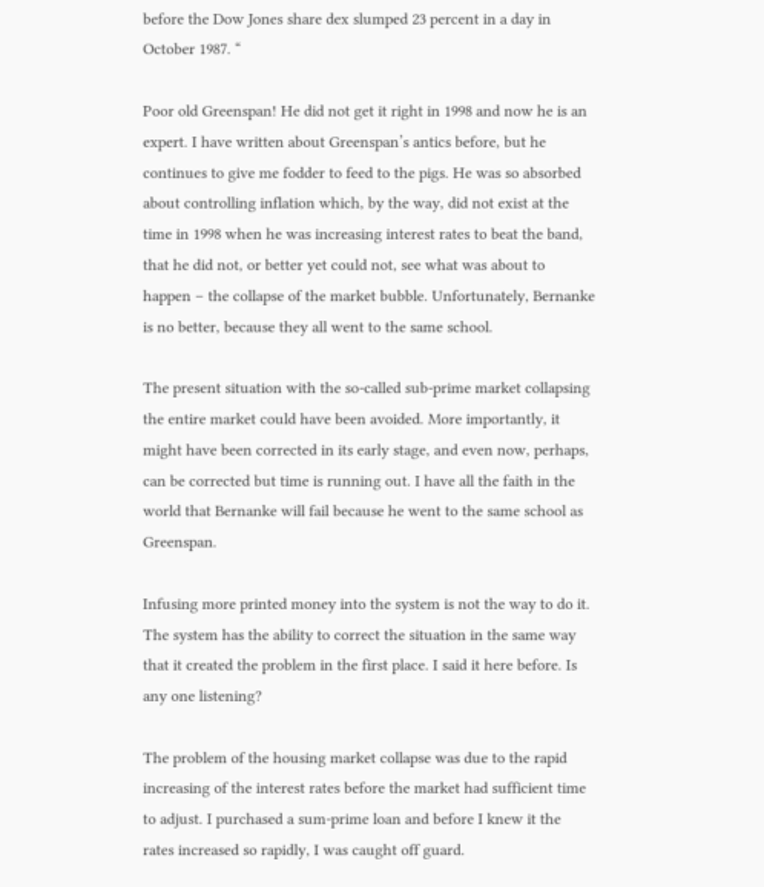before the Dow Jones share dex slumped 23 percent in a day in October 1987. “

Poor old Greenspan! He did not get it right in 1998 and now he is an expert. I have written about Greenspan’s antics before, but he continues to give me fodder to feed to the pigs. He was so absorbed about controlling inflation which, by the way, did not exist at the time in 1998 when he was increasing interest rates to beat the band, that he did not, or better yet could not, see what was about to happen – the collapse of the market bubble. Unfortunately, Bernanke is no better, because they all went to the same school.

The present situation with the so-called sub-prime market collapsing the entire market could have been avoided. More importantly, it might have been corrected in its early stage, and even now, perhaps, can be corrected but time is running out. I have all the faith in the world that Bernanke will fail because he went to the same school as Greenspan.

Infusing more printed money into the system is not the way to do it. The system has the ability to correct the situation in the same way that it created the problem in the first place. I said it here before. Is any one listening?

The problem of the housing market collapse was due to the rapid increasing of the interest rates before the market had sufficient time to adjust. I purchased a sum-prime loan and before I knew it the rates increased so rapidly, I was caught off guard.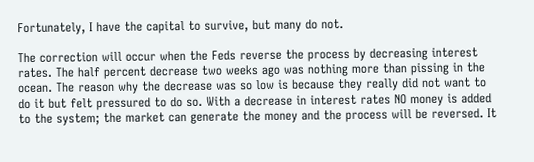Fortunately, I have the capital to survive, but many do not.

The correction will occur when the Feds reverse the process by decreasing interest rates. The half percent decrease two weeks ago was nothing more than pissing in the ocean. The reason why the decrease was so low is because they really did not want to do it but felt pressured to do so. With a decrease in interest rates NO money is added to the system; the market can generate the money and the process will be reversed. It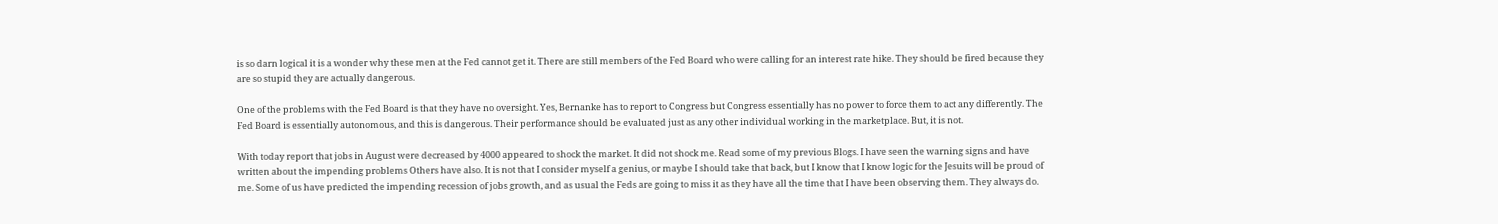is so darn logical it is a wonder why these men at the Fed cannot get it. There are still members of the Fed Board who were calling for an interest rate hike. They should be fired because they are so stupid they are actually dangerous.

One of the problems with the Fed Board is that they have no oversight. Yes, Bernanke has to report to Congress but Congress essentially has no power to force them to act any differently. The Fed Board is essentially autonomous, and this is dangerous. Their performance should be evaluated just as any other individual working in the marketplace. But, it is not.

With today report that jobs in August were decreased by 4000 appeared to shock the market. It did not shock me. Read some of my previous Blogs. I have seen the warning signs and have written about the impending problems Others have also. It is not that I consider myself a genius, or maybe I should take that back, but I know that I know logic for the Jesuits will be proud of me. Some of us have predicted the impending recession of jobs growth, and as usual the Feds are going to miss it as they have all the time that I have been observing them. They always do.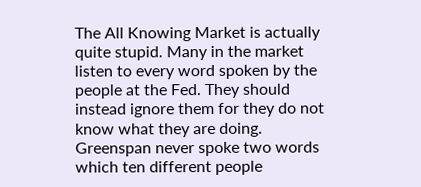The All Knowing Market is actually quite stupid. Many in the market listen to every word spoken by the people at the Fed. They should instead ignore them for they do not know what they are doing. Greenspan never spoke two words which ten different people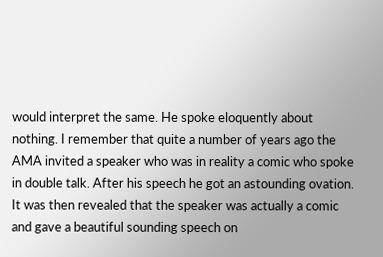would interpret the same. He spoke eloquently about nothing. I remember that quite a number of years ago the AMA invited a speaker who was in reality a comic who spoke in double talk. After his speech he got an astounding ovation. It was then revealed that the speaker was actually a comic and gave a beautiful sounding speech on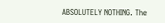ABSOLUTELY NOTHING. The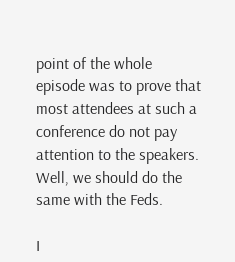point of the whole episode was to prove that most attendees at such a conference do not pay attention to the speakers. Well, we should do the same with the Feds.

I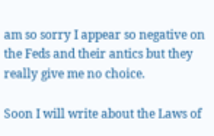am so sorry I appear so negative on the Feds and their antics but they really give me no choice.

Soon I will write about the Laws of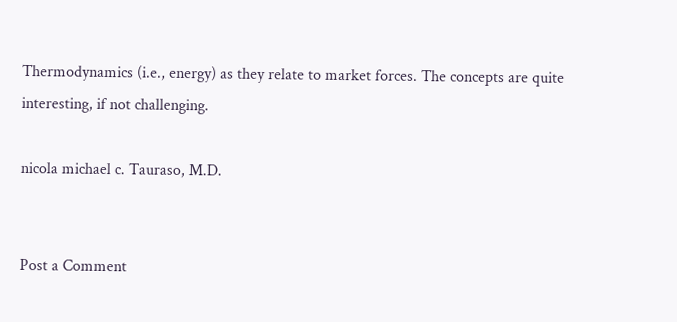Thermodynamics (i.e., energy) as they relate to market forces. The concepts are quite interesting, if not challenging.

nicola michael c. Tauraso, M.D.


Post a Comment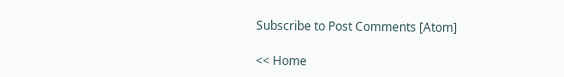Subscribe to Post Comments [Atom]

<< Home